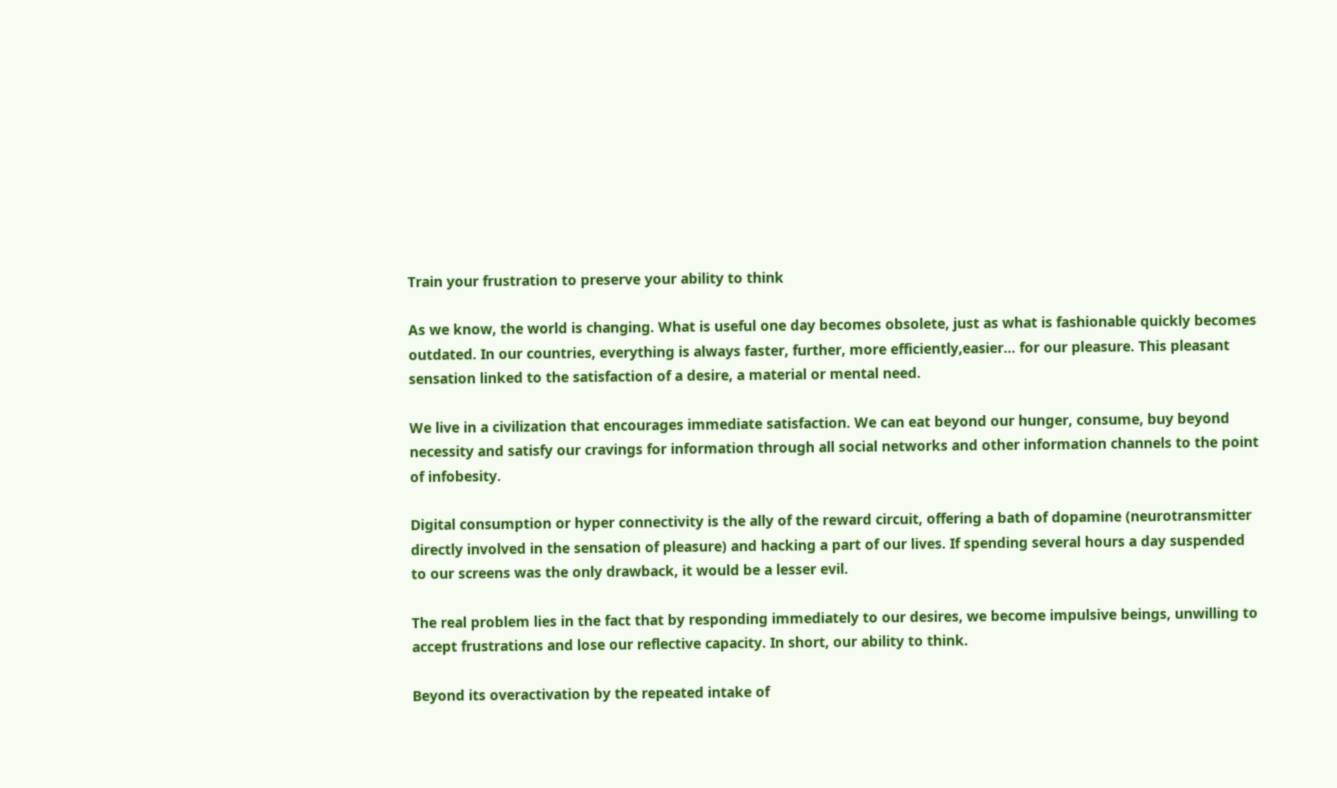Train your frustration to preserve your ability to think

As we know, the world is changing. What is useful one day becomes obsolete, just as what is fashionable quickly becomes outdated. In our countries, everything is always faster, further, more efficiently,easier... for our pleasure. This pleasant sensation linked to the satisfaction of a desire, a material or mental need.

We live in a civilization that encourages immediate satisfaction. We can eat beyond our hunger, consume, buy beyond necessity and satisfy our cravings for information through all social networks and other information channels to the point of infobesity.

Digital consumption or hyper connectivity is the ally of the reward circuit, offering a bath of dopamine (neurotransmitter directly involved in the sensation of pleasure) and hacking a part of our lives. If spending several hours a day suspended to our screens was the only drawback, it would be a lesser evil.

The real problem lies in the fact that by responding immediately to our desires, we become impulsive beings, unwilling to accept frustrations and lose our reflective capacity. In short, our ability to think.

Beyond its overactivation by the repeated intake of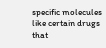specific molecules like certain drugs that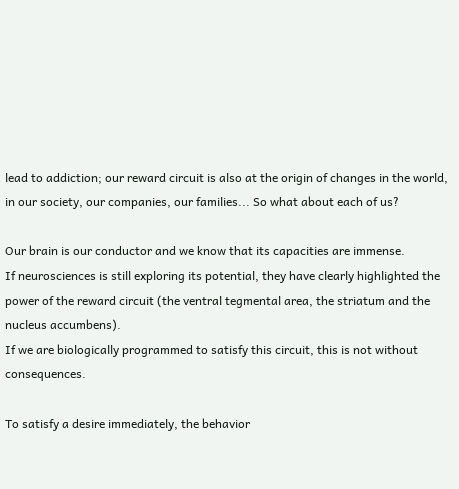lead to addiction; our reward circuit is also at the origin of changes in the world, in our society, our companies, our families... So what about each of us?

Our brain is our conductor and we know that its capacities are immense.
If neurosciences is still exploring its potential, they have clearly highlighted the power of the reward circuit (the ventral tegmental area, the striatum and the nucleus accumbens).
If we are biologically programmed to satisfy this circuit, this is not without consequences.

To satisfy a desire immediately, the behavior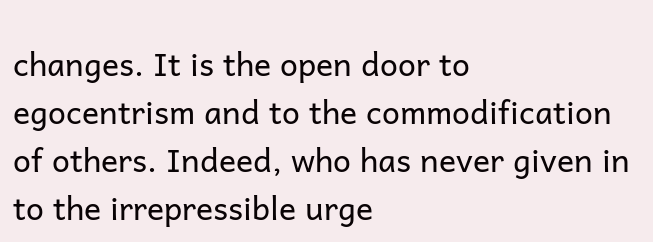changes. It is the open door to egocentrism and to the commodification of others. Indeed, who has never given in to the irrepressible urge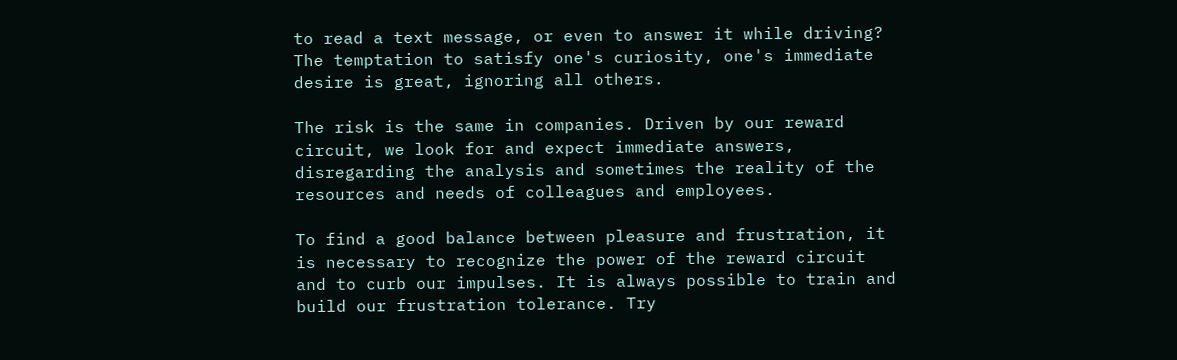to read a text message, or even to answer it while driving? The temptation to satisfy one's curiosity, one's immediate desire is great, ignoring all others.

The risk is the same in companies. Driven by our reward circuit, we look for and expect immediate answers, disregarding the analysis and sometimes the reality of the resources and needs of colleagues and employees.

To find a good balance between pleasure and frustration, it is necessary to recognize the power of the reward circuit and to curb our impulses. It is always possible to train and build our frustration tolerance. Try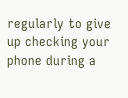regularly to give up checking your phone during a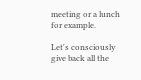meeting or a lunch for example.

Let's consciously give back all the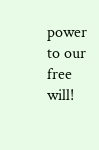power to our free will!